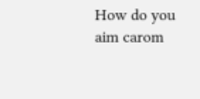How do you aim carom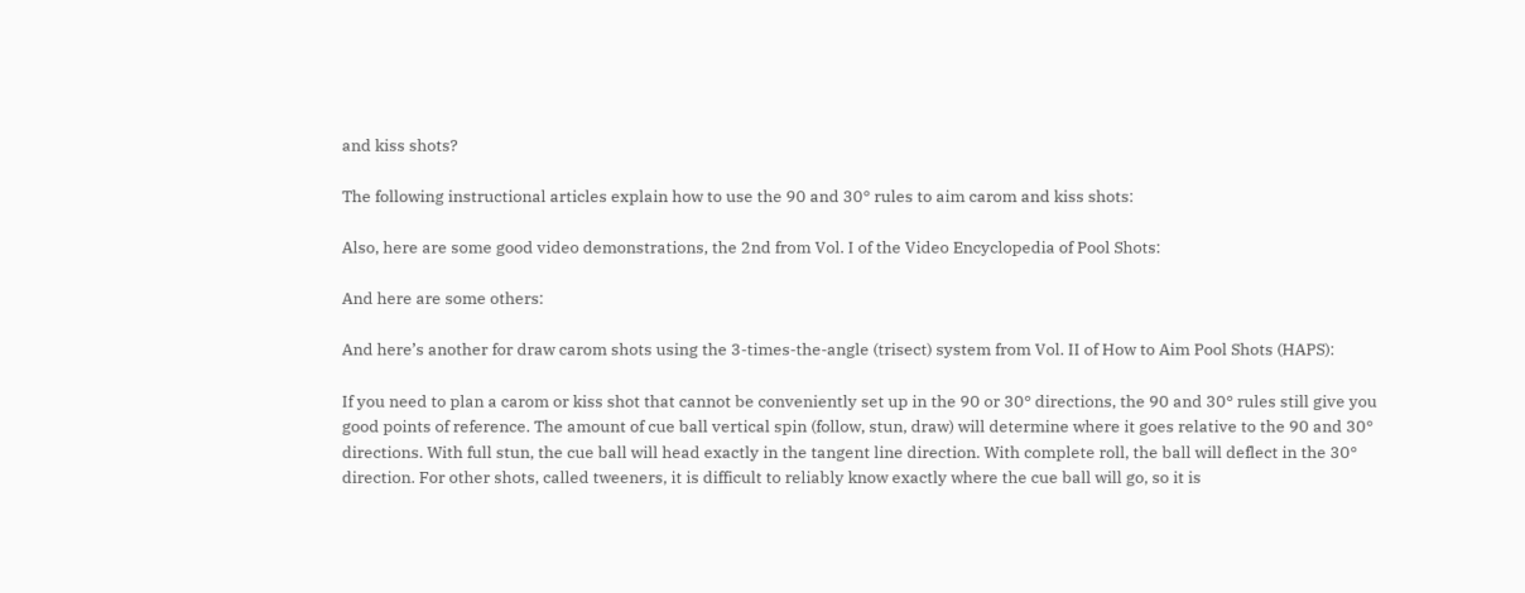and kiss shots?

The following instructional articles explain how to use the 90 and 30° rules to aim carom and kiss shots:

Also, here are some good video demonstrations, the 2nd from Vol. I of the Video Encyclopedia of Pool Shots:

And here are some others:

And here’s another for draw carom shots using the 3-times-the-angle (trisect) system from Vol. II of How to Aim Pool Shots (HAPS):

If you need to plan a carom or kiss shot that cannot be conveniently set up in the 90 or 30° directions, the 90 and 30° rules still give you good points of reference. The amount of cue ball vertical spin (follow, stun, draw) will determine where it goes relative to the 90 and 30° directions. With full stun, the cue ball will head exactly in the tangent line direction. With complete roll, the ball will deflect in the 30° direction. For other shots, called tweeners, it is difficult to reliably know exactly where the cue ball will go, so it is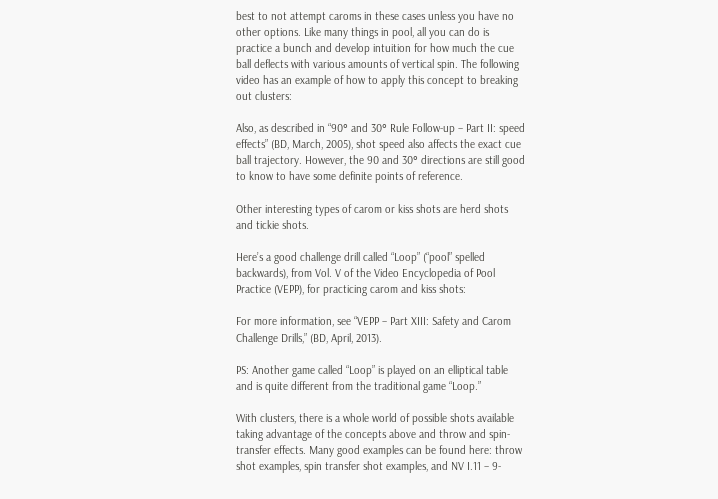best to not attempt caroms in these cases unless you have no other options. Like many things in pool, all you can do is practice a bunch and develop intuition for how much the cue ball deflects with various amounts of vertical spin. The following video has an example of how to apply this concept to breaking out clusters:

Also, as described in “90° and 30° Rule Follow-up – Part II: speed effects” (BD, March, 2005), shot speed also affects the exact cue ball trajectory. However, the 90 and 30° directions are still good to know to have some definite points of reference.

Other interesting types of carom or kiss shots are herd shots and tickie shots.

Here’s a good challenge drill called “Loop” (“pool” spelled backwards), from Vol. V of the Video Encyclopedia of Pool Practice (VEPP), for practicing carom and kiss shots:

For more information, see “VEPP – Part XIII: Safety and Carom Challenge Drills,” (BD, April, 2013).

PS: Another game called “Loop” is played on an elliptical table and is quite different from the traditional game “Loop.”

With clusters, there is a whole world of possible shots available taking advantage of the concepts above and throw and spin-transfer effects. Many good examples can be found here: throw shot examples, spin transfer shot examples, and NV I.11 – 9-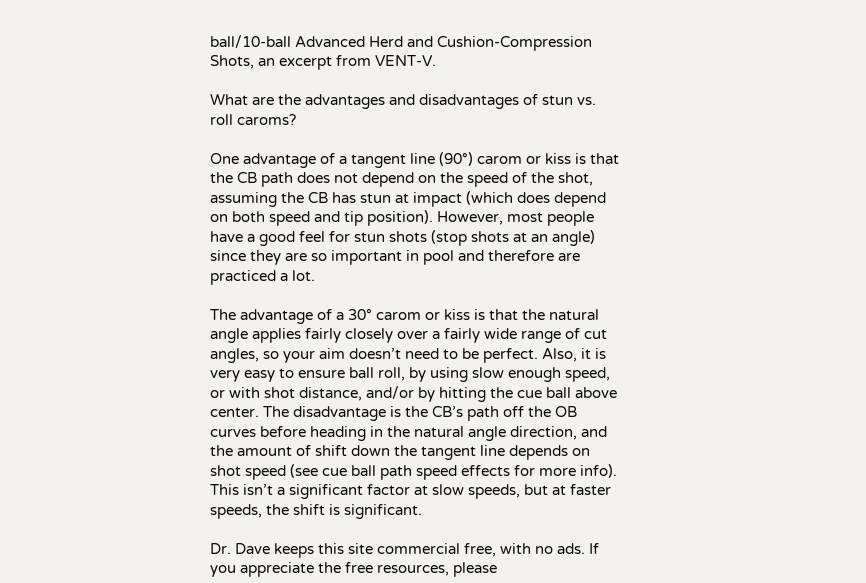ball/10-ball Advanced Herd and Cushion-Compression Shots, an excerpt from VENT-V.

What are the advantages and disadvantages of stun vs. roll caroms?

One advantage of a tangent line (90°) carom or kiss is that the CB path does not depend on the speed of the shot, assuming the CB has stun at impact (which does depend on both speed and tip position). However, most people have a good feel for stun shots (stop shots at an angle) since they are so important in pool and therefore are practiced a lot.

The advantage of a 30° carom or kiss is that the natural angle applies fairly closely over a fairly wide range of cut angles, so your aim doesn’t need to be perfect. Also, it is very easy to ensure ball roll, by using slow enough speed, or with shot distance, and/or by hitting the cue ball above center. The disadvantage is the CB’s path off the OB curves before heading in the natural angle direction, and the amount of shift down the tangent line depends on shot speed (see cue ball path speed effects for more info). This isn’t a significant factor at slow speeds, but at faster speeds, the shift is significant.

Dr. Dave keeps this site commercial free, with no ads. If you appreciate the free resources, please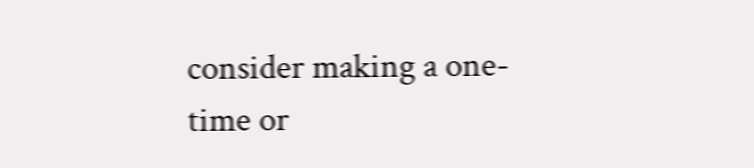consider making a one-time or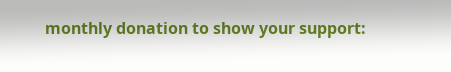monthly donation to show your support: